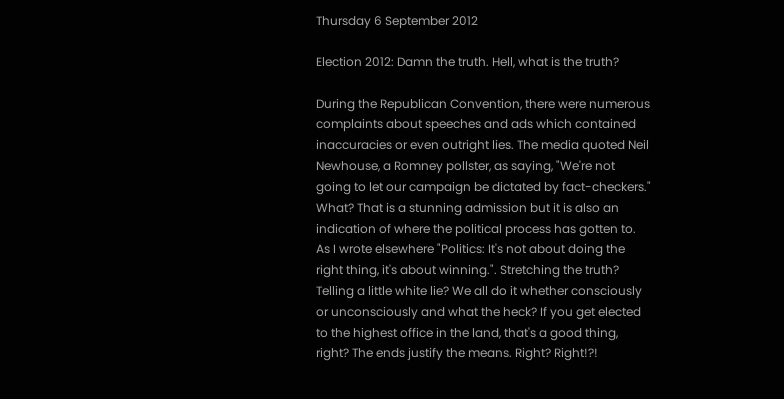Thursday 6 September 2012

Election 2012: Damn the truth. Hell, what is the truth?

During the Republican Convention, there were numerous complaints about speeches and ads which contained inaccuracies or even outright lies. The media quoted Neil Newhouse, a Romney pollster, as saying, "We're not going to let our campaign be dictated by fact-checkers." What? That is a stunning admission but it is also an indication of where the political process has gotten to. As I wrote elsewhere "Politics: It's not about doing the right thing, it's about winning.". Stretching the truth? Telling a little white lie? We all do it whether consciously or unconsciously and what the heck? If you get elected to the highest office in the land, that's a good thing, right? The ends justify the means. Right? Right!?!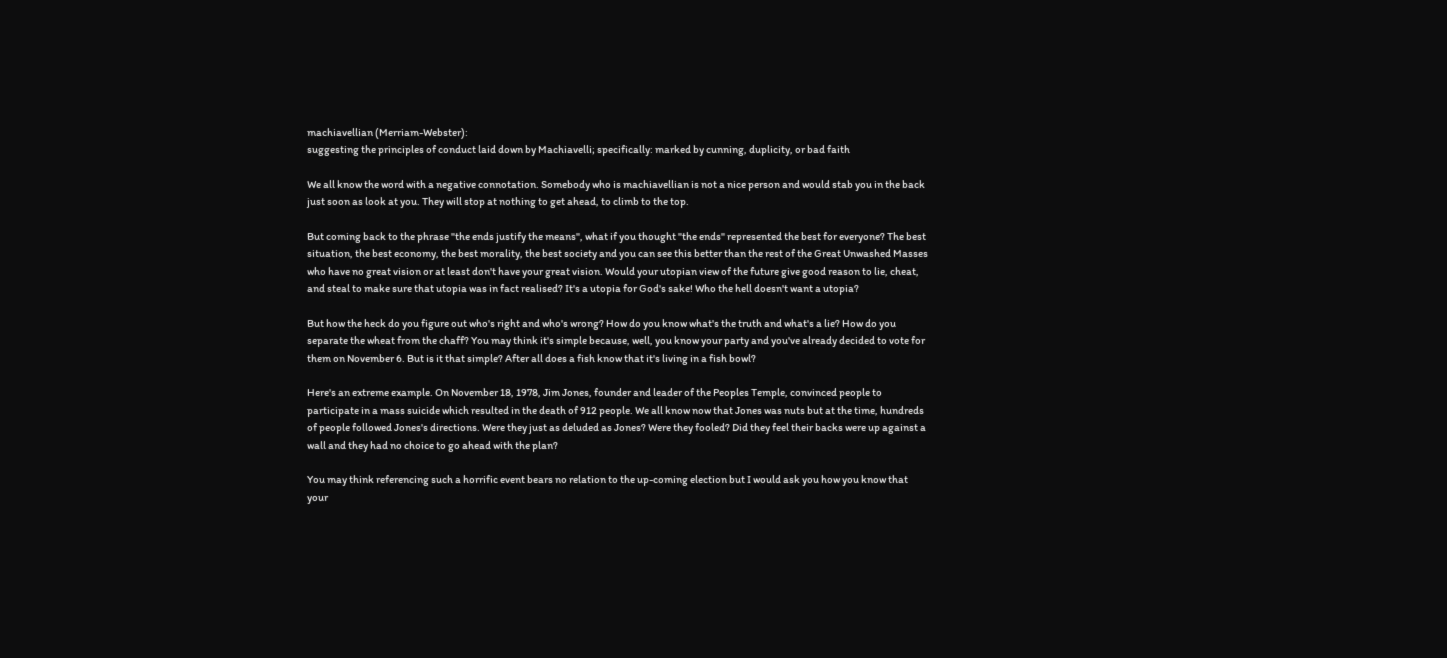machiavellian (Merriam-Webster):
suggesting the principles of conduct laid down by Machiavelli; specifically: marked by cunning, duplicity, or bad faith

We all know the word with a negative connotation. Somebody who is machiavellian is not a nice person and would stab you in the back just soon as look at you. They will stop at nothing to get ahead, to climb to the top.

But coming back to the phrase "the ends justify the means", what if you thought "the ends" represented the best for everyone? The best situation, the best economy, the best morality, the best society and you can see this better than the rest of the Great Unwashed Masses who have no great vision or at least don't have your great vision. Would your utopian view of the future give good reason to lie, cheat, and steal to make sure that utopia was in fact realised? It's a utopia for God's sake! Who the hell doesn't want a utopia?

But how the heck do you figure out who's right and who's wrong? How do you know what's the truth and what's a lie? How do you separate the wheat from the chaff? You may think it's simple because, well, you know your party and you've already decided to vote for them on November 6. But is it that simple? After all does a fish know that it's living in a fish bowl?

Here's an extreme example. On November 18, 1978, Jim Jones, founder and leader of the Peoples Temple, convinced people to participate in a mass suicide which resulted in the death of 912 people. We all know now that Jones was nuts but at the time, hundreds of people followed Jones's directions. Were they just as deluded as Jones? Were they fooled? Did they feel their backs were up against a wall and they had no choice to go ahead with the plan?

You may think referencing such a horrific event bears no relation to the up-coming election but I would ask you how you know that your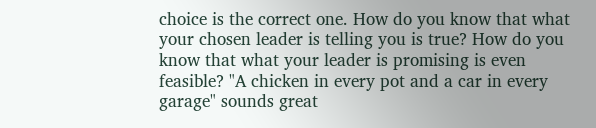choice is the correct one. How do you know that what your chosen leader is telling you is true? How do you know that what your leader is promising is even feasible? "A chicken in every pot and a car in every garage" sounds great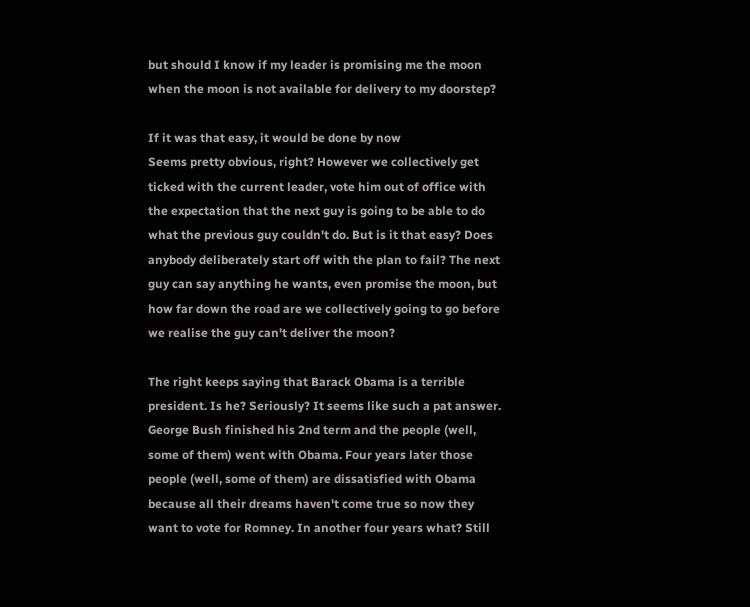but should I know if my leader is promising me the moon when the moon is not available for delivery to my doorstep?

If it was that easy, it would be done by now
Seems pretty obvious, right? However we collectively get ticked with the current leader, vote him out of office with the expectation that the next guy is going to be able to do what the previous guy couldn't do. But is it that easy? Does anybody deliberately start off with the plan to fail? The next guy can say anything he wants, even promise the moon, but how far down the road are we collectively going to go before we realise the guy can't deliver the moon?

The right keeps saying that Barack Obama is a terrible president. Is he? Seriously? It seems like such a pat answer. George Bush finished his 2nd term and the people (well, some of them) went with Obama. Four years later those people (well, some of them) are dissatisfied with Obama because all their dreams haven't come true so now they want to vote for Romney. In another four years what? Still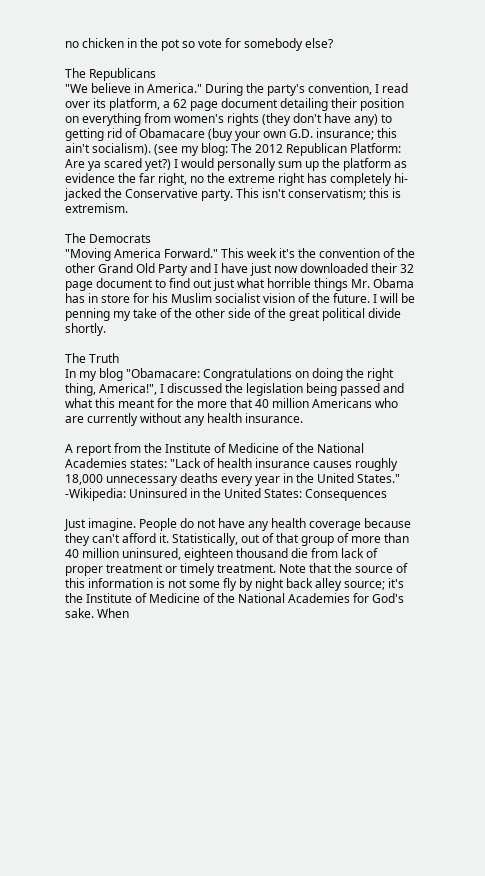no chicken in the pot so vote for somebody else?

The Republicans
"We believe in America." During the party's convention, I read over its platform, a 62 page document detailing their position on everything from women's rights (they don't have any) to getting rid of Obamacare (buy your own G.D. insurance; this ain't socialism). (see my blog: The 2012 Republican Platform: Are ya scared yet?) I would personally sum up the platform as evidence the far right, no the extreme right has completely hi-jacked the Conservative party. This isn't conservatism; this is extremism.

The Democrats
"Moving America Forward." This week it's the convention of the other Grand Old Party and I have just now downloaded their 32 page document to find out just what horrible things Mr. Obama has in store for his Muslim socialist vision of the future. I will be penning my take of the other side of the great political divide shortly.

The Truth
In my blog "Obamacare: Congratulations on doing the right thing, America!", I discussed the legislation being passed and what this meant for the more that 40 million Americans who are currently without any health insurance.

A report from the Institute of Medicine of the National Academies states: "Lack of health insurance causes roughly 18,000 unnecessary deaths every year in the United States."
-Wikipedia: Uninsured in the United States: Consequences

Just imagine. People do not have any health coverage because they can't afford it. Statistically, out of that group of more than 40 million uninsured, eighteen thousand die from lack of proper treatment or timely treatment. Note that the source of this information is not some fly by night back alley source; it's the Institute of Medicine of the National Academies for God's sake. When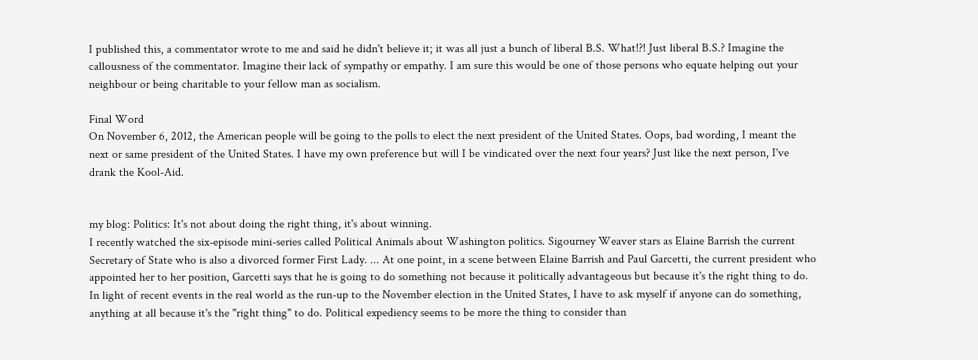I published this, a commentator wrote to me and said he didn't believe it; it was all just a bunch of liberal B.S. What!?! Just liberal B.S.? Imagine the callousness of the commentator. Imagine their lack of sympathy or empathy. I am sure this would be one of those persons who equate helping out your neighbour or being charitable to your fellow man as socialism.

Final Word
On November 6, 2012, the American people will be going to the polls to elect the next president of the United States. Oops, bad wording, I meant the next or same president of the United States. I have my own preference but will I be vindicated over the next four years? Just like the next person, I've drank the Kool-Aid.


my blog: Politics: It's not about doing the right thing, it's about winning.
I recently watched the six-episode mini-series called Political Animals about Washington politics. Sigourney Weaver stars as Elaine Barrish the current Secretary of State who is also a divorced former First Lady. ... At one point, in a scene between Elaine Barrish and Paul Garcetti, the current president who appointed her to her position, Garcetti says that he is going to do something not because it politically advantageous but because it's the right thing to do. In light of recent events in the real world as the run-up to the November election in the United States, I have to ask myself if anyone can do something, anything at all because it's the "right thing" to do. Political expediency seems to be more the thing to consider than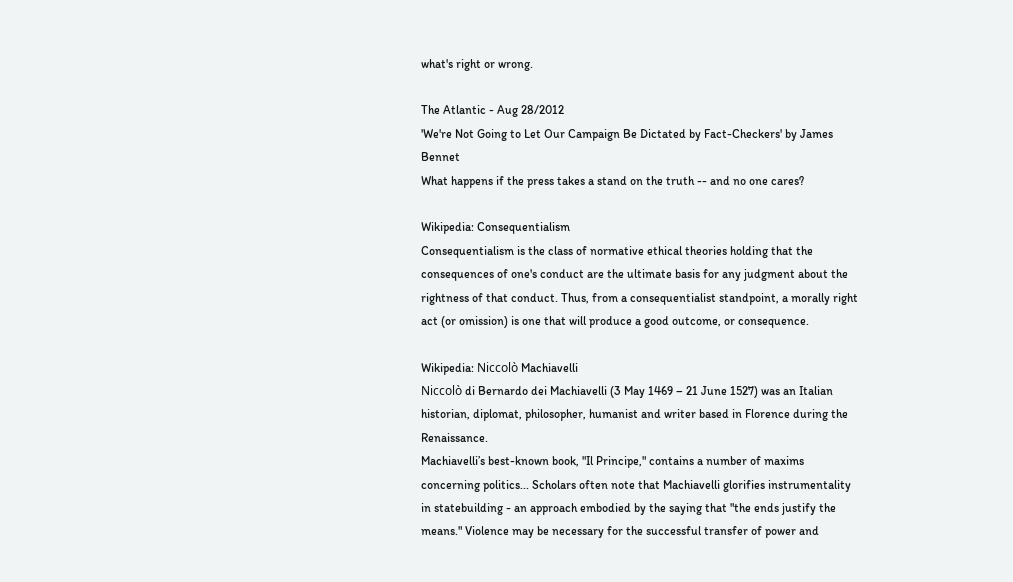what's right or wrong.

The Atlantic - Aug 28/2012
'We're Not Going to Let Our Campaign Be Dictated by Fact-Checkers' by James Bennet
What happens if the press takes a stand on the truth -- and no one cares?

Wikipedia: Consequentialism
Consequentialism is the class of normative ethical theories holding that the consequences of one's conduct are the ultimate basis for any judgment about the rightness of that conduct. Thus, from a consequentialist standpoint, a morally right act (or omission) is one that will produce a good outcome, or consequence.

Wikipedia: Niccolò Machiavelli
Niccolò di Bernardo dei Machiavelli (3 May 1469 – 21 June 1527) was an Italian historian, diplomat, philosopher, humanist and writer based in Florence during the Renaissance.
Machiavelli’s best-known book, "Il Principe," contains a number of maxims concerning politics... Scholars often note that Machiavelli glorifies instrumentality in statebuilding - an approach embodied by the saying that "the ends justify the means." Violence may be necessary for the successful transfer of power and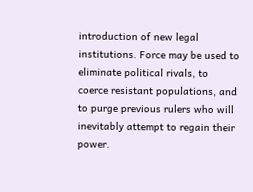introduction of new legal institutions. Force may be used to eliminate political rivals, to coerce resistant populations, and to purge previous rulers who will inevitably attempt to regain their power.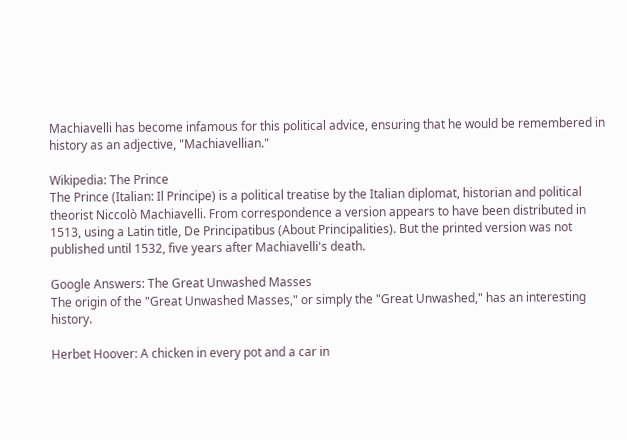Machiavelli has become infamous for this political advice, ensuring that he would be remembered in history as an adjective, "Machiavellian."

Wikipedia: The Prince
The Prince (Italian: Il Principe) is a political treatise by the Italian diplomat, historian and political theorist Niccolò Machiavelli. From correspondence a version appears to have been distributed in 1513, using a Latin title, De Principatibus (About Principalities). But the printed version was not published until 1532, five years after Machiavelli's death.

Google Answers: The Great Unwashed Masses
The origin of the "Great Unwashed Masses," or simply the "Great Unwashed," has an interesting history.

Herbet Hoover: A chicken in every pot and a car in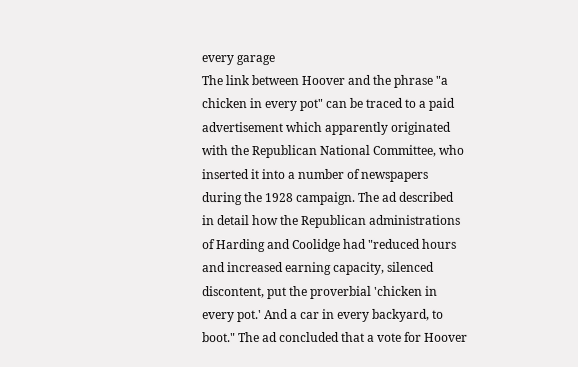every garage
The link between Hoover and the phrase "a chicken in every pot" can be traced to a paid advertisement which apparently originated with the Republican National Committee, who inserted it into a number of newspapers during the 1928 campaign. The ad described in detail how the Republican administrations of Harding and Coolidge had "reduced hours and increased earning capacity, silenced discontent, put the proverbial 'chicken in every pot.' And a car in every backyard, to boot." The ad concluded that a vote for Hoover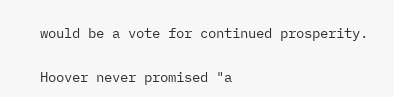would be a vote for continued prosperity.

Hoover never promised "a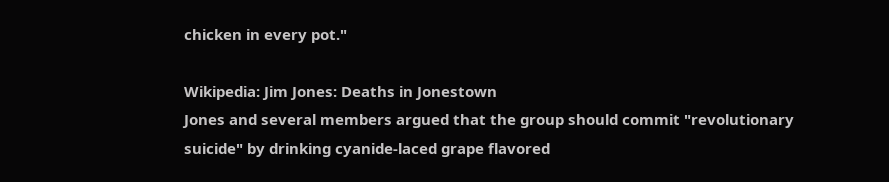chicken in every pot."

Wikipedia: Jim Jones: Deaths in Jonestown
Jones and several members argued that the group should commit "revolutionary suicide" by drinking cyanide-laced grape flavored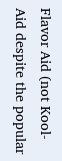Flavor Aid (not Kool-Aid despite the popular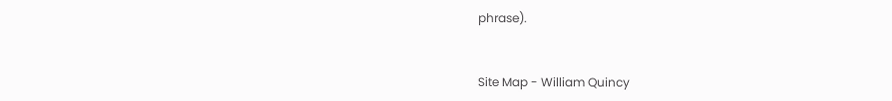phrase).


Site Map - William Quincy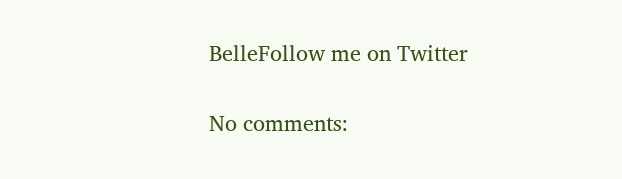BelleFollow me on Twitter

No comments: